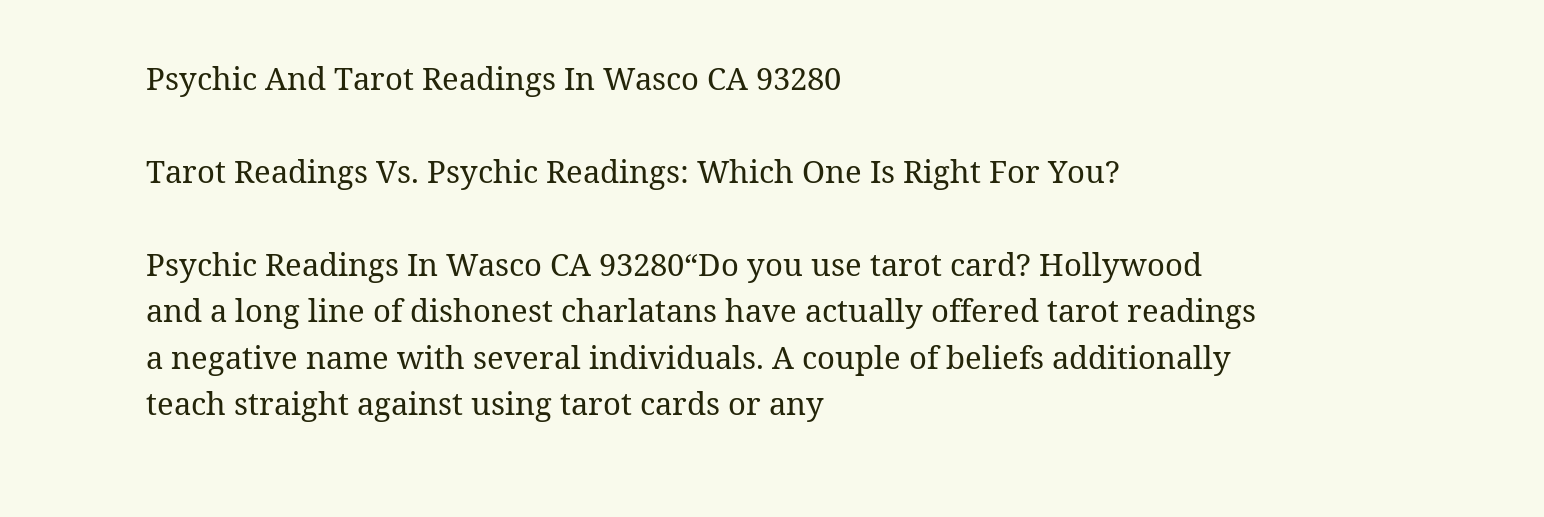Psychic And Tarot Readings In Wasco CA 93280

Tarot Readings Vs. Psychic Readings: Which One Is Right For You?

Psychic Readings In Wasco CA 93280“Do you use tarot card? Hollywood and a long line of dishonest charlatans have actually offered tarot readings a negative name with several individuals. A couple of beliefs additionally teach straight against using tarot cards or any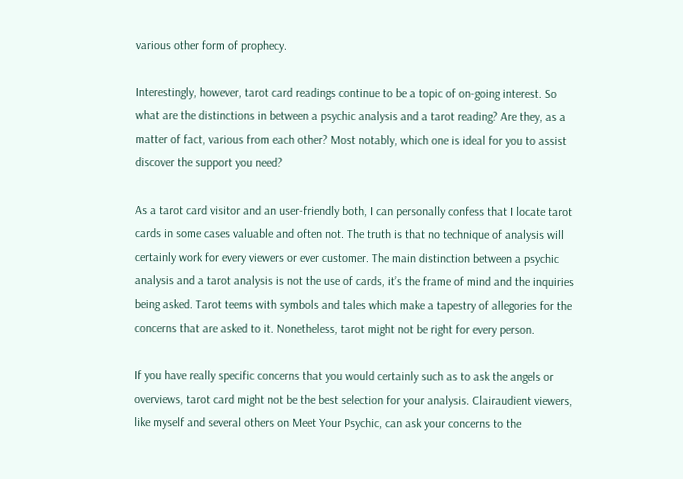various other form of prophecy.

Interestingly, however, tarot card readings continue to be a topic of on-going interest. So what are the distinctions in between a psychic analysis and a tarot reading? Are they, as a matter of fact, various from each other? Most notably, which one is ideal for you to assist discover the support you need?

As a tarot card visitor and an user-friendly both, I can personally confess that I locate tarot cards in some cases valuable and often not. The truth is that no technique of analysis will certainly work for every viewers or ever customer. The main distinction between a psychic analysis and a tarot analysis is not the use of cards, it’s the frame of mind and the inquiries being asked. Tarot teems with symbols and tales which make a tapestry of allegories for the concerns that are asked to it. Nonetheless, tarot might not be right for every person.

If you have really specific concerns that you would certainly such as to ask the angels or overviews, tarot card might not be the best selection for your analysis. Clairaudient viewers, like myself and several others on Meet Your Psychic, can ask your concerns to the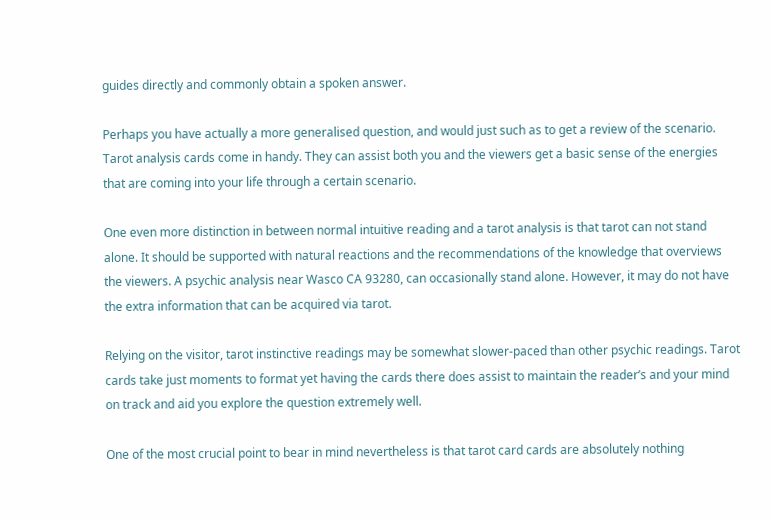guides directly and commonly obtain a spoken answer.

Perhaps you have actually a more generalised question, and would just such as to get a review of the scenario. Tarot analysis cards come in handy. They can assist both you and the viewers get a basic sense of the energies that are coming into your life through a certain scenario.

One even more distinction in between normal intuitive reading and a tarot analysis is that tarot can not stand alone. It should be supported with natural reactions and the recommendations of the knowledge that overviews the viewers. A psychic analysis near Wasco CA 93280, can occasionally stand alone. However, it may do not have the extra information that can be acquired via tarot.

Relying on the visitor, tarot instinctive readings may be somewhat slower-paced than other psychic readings. Tarot cards take just moments to format yet having the cards there does assist to maintain the reader’s and your mind on track and aid you explore the question extremely well.

One of the most crucial point to bear in mind nevertheless is that tarot card cards are absolutely nothing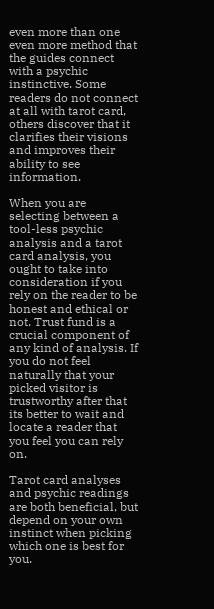even more than one even more method that the guides connect with a psychic instinctive. Some readers do not connect at all with tarot card, others discover that it clarifies their visions and improves their ability to see information.

When you are selecting between a tool-less psychic analysis and a tarot card analysis, you ought to take into consideration if you rely on the reader to be honest and ethical or not. Trust fund is a crucial component of any kind of analysis. If you do not feel naturally that your picked visitor is trustworthy after that its better to wait and locate a reader that you feel you can rely on.

Tarot card analyses and psychic readings are both beneficial, but depend on your own instinct when picking which one is best for you.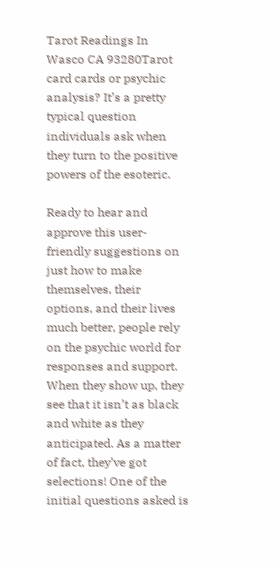Tarot Readings In Wasco CA 93280Tarot card cards or psychic analysis? It’s a pretty typical question individuals ask when they turn to the positive powers of the esoteric.

Ready to hear and approve this user-friendly suggestions on just how to make themselves, their options, and their lives much better, people rely on the psychic world for responses and support. When they show up, they see that it isn’t as black and white as they anticipated. As a matter of fact, they’ve got selections! One of the initial questions asked is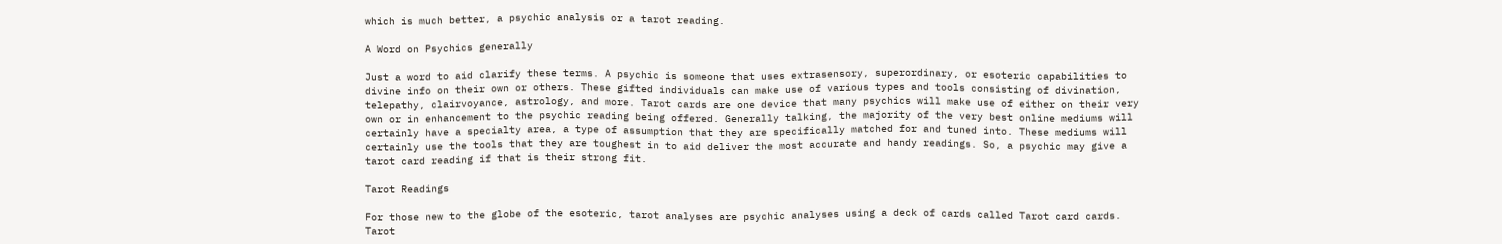which is much better, a psychic analysis or a tarot reading.

A Word on Psychics generally

Just a word to aid clarify these terms. A psychic is someone that uses extrasensory, superordinary, or esoteric capabilities to divine info on their own or others. These gifted individuals can make use of various types and tools consisting of divination, telepathy, clairvoyance, astrology, and more. Tarot cards are one device that many psychics will make use of either on their very own or in enhancement to the psychic reading being offered. Generally talking, the majority of the very best online mediums will certainly have a specialty area, a type of assumption that they are specifically matched for and tuned into. These mediums will certainly use the tools that they are toughest in to aid deliver the most accurate and handy readings. So, a psychic may give a tarot card reading if that is their strong fit.

Tarot Readings

For those new to the globe of the esoteric, tarot analyses are psychic analyses using a deck of cards called Tarot card cards. Tarot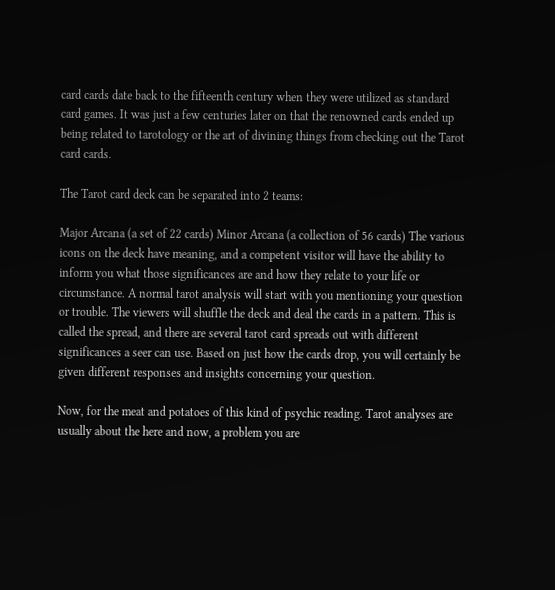card cards date back to the fifteenth century when they were utilized as standard card games. It was just a few centuries later on that the renowned cards ended up being related to tarotology or the art of divining things from checking out the Tarot card cards.

The Tarot card deck can be separated into 2 teams:

Major Arcana (a set of 22 cards) Minor Arcana (a collection of 56 cards) The various icons on the deck have meaning, and a competent visitor will have the ability to inform you what those significances are and how they relate to your life or circumstance. A normal tarot analysis will start with you mentioning your question or trouble. The viewers will shuffle the deck and deal the cards in a pattern. This is called the spread, and there are several tarot card spreads out with different significances a seer can use. Based on just how the cards drop, you will certainly be given different responses and insights concerning your question.

Now, for the meat and potatoes of this kind of psychic reading. Tarot analyses are usually about the here and now, a problem you are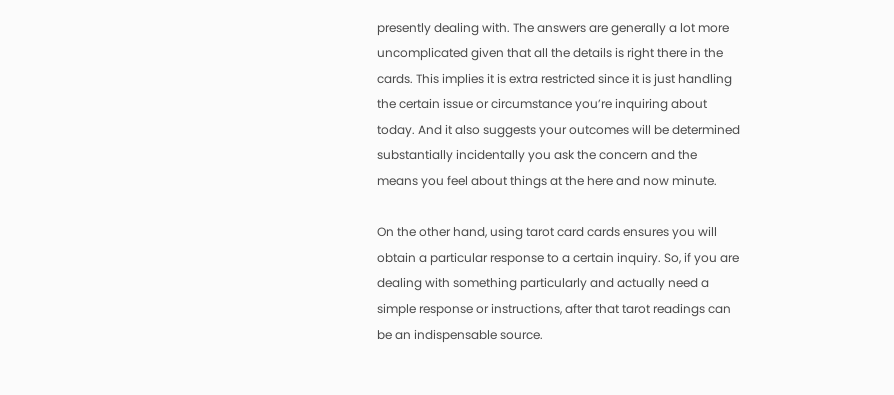presently dealing with. The answers are generally a lot more uncomplicated given that all the details is right there in the cards. This implies it is extra restricted since it is just handling the certain issue or circumstance you’re inquiring about today. And it also suggests your outcomes will be determined substantially incidentally you ask the concern and the means you feel about things at the here and now minute.

On the other hand, using tarot card cards ensures you will obtain a particular response to a certain inquiry. So, if you are dealing with something particularly and actually need a simple response or instructions, after that tarot readings can be an indispensable source.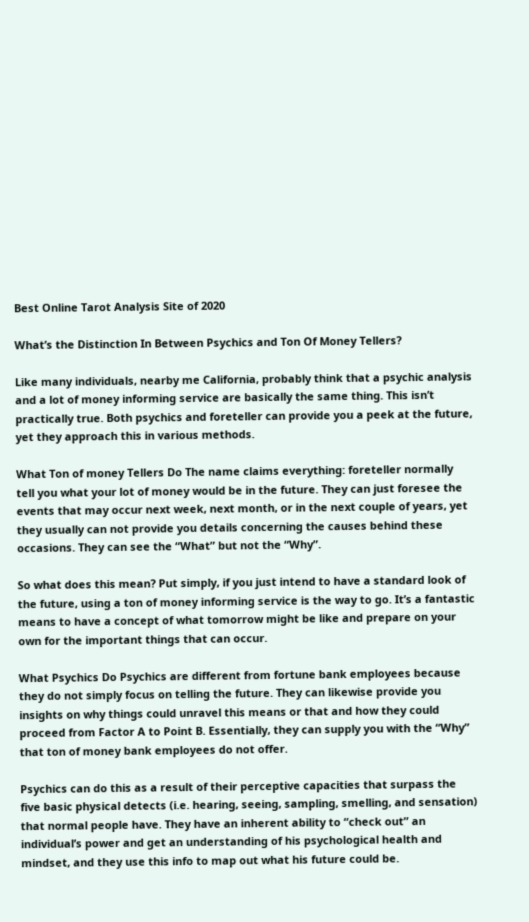Best Online Tarot Analysis Site of 2020

What’s the Distinction In Between Psychics and Ton Of Money Tellers?

Like many individuals, nearby me California, probably think that a psychic analysis and a lot of money informing service are basically the same thing. This isn’t practically true. Both psychics and foreteller can provide you a peek at the future, yet they approach this in various methods.

What Ton of money Tellers Do The name claims everything: foreteller normally tell you what your lot of money would be in the future. They can just foresee the events that may occur next week, next month, or in the next couple of years, yet they usually can not provide you details concerning the causes behind these occasions. They can see the “What” but not the “Why”.

So what does this mean? Put simply, if you just intend to have a standard look of the future, using a ton of money informing service is the way to go. It’s a fantastic means to have a concept of what tomorrow might be like and prepare on your own for the important things that can occur.

What Psychics Do Psychics are different from fortune bank employees because they do not simply focus on telling the future. They can likewise provide you insights on why things could unravel this means or that and how they could proceed from Factor A to Point B. Essentially, they can supply you with the “Why” that ton of money bank employees do not offer.

Psychics can do this as a result of their perceptive capacities that surpass the five basic physical detects (i.e. hearing, seeing, sampling, smelling, and sensation) that normal people have. They have an inherent ability to “check out” an individual’s power and get an understanding of his psychological health and mindset, and they use this info to map out what his future could be.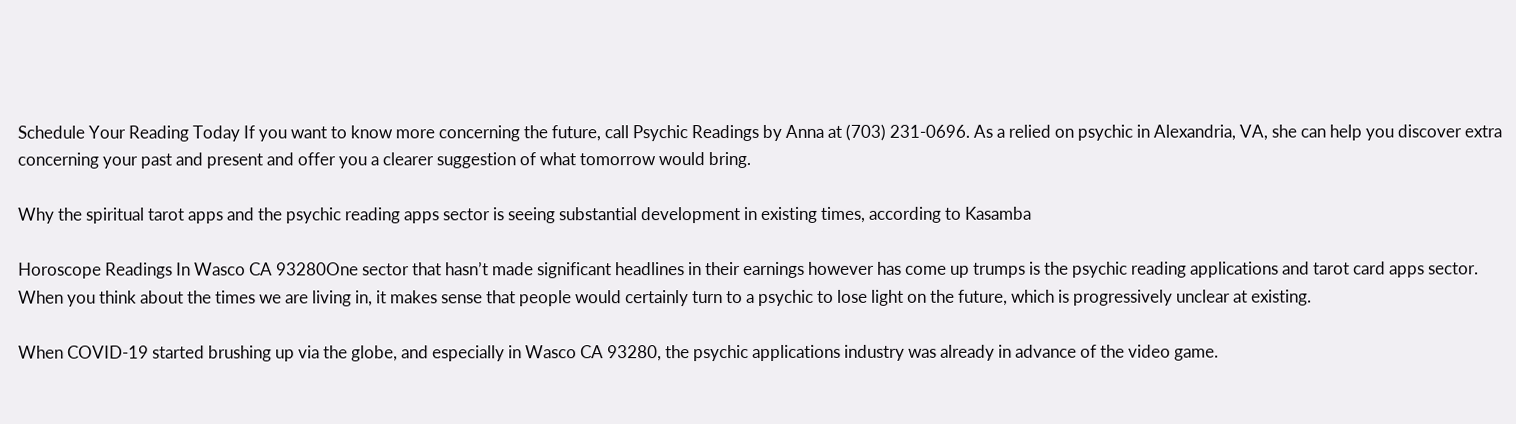Schedule Your Reading Today If you want to know more concerning the future, call Psychic Readings by Anna at (703) 231-0696. As a relied on psychic in Alexandria, VA, she can help you discover extra concerning your past and present and offer you a clearer suggestion of what tomorrow would bring.

Why the spiritual tarot apps and the psychic reading apps sector is seeing substantial development in existing times, according to Kasamba

Horoscope Readings In Wasco CA 93280One sector that hasn’t made significant headlines in their earnings however has come up trumps is the psychic reading applications and tarot card apps sector. When you think about the times we are living in, it makes sense that people would certainly turn to a psychic to lose light on the future, which is progressively unclear at existing.

When COVID-19 started brushing up via the globe, and especially in Wasco CA 93280, the psychic applications industry was already in advance of the video game.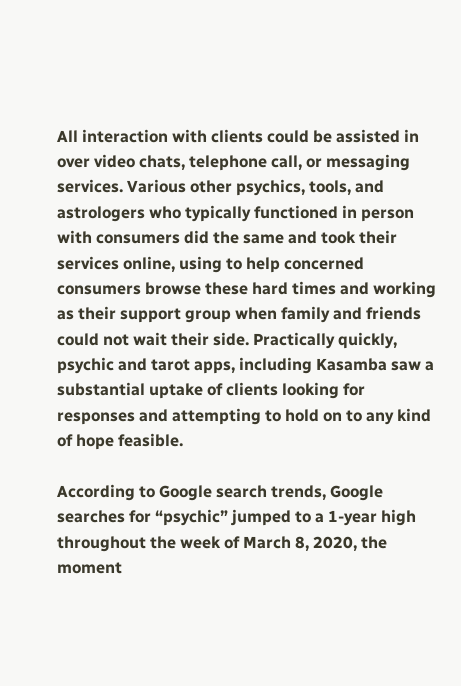All interaction with clients could be assisted in over video chats, telephone call, or messaging services. Various other psychics, tools, and astrologers who typically functioned in person with consumers did the same and took their services online, using to help concerned consumers browse these hard times and working as their support group when family and friends could not wait their side. Practically quickly, psychic and tarot apps, including Kasamba saw a substantial uptake of clients looking for responses and attempting to hold on to any kind of hope feasible.

According to Google search trends, Google searches for “psychic” jumped to a 1-year high throughout the week of March 8, 2020, the moment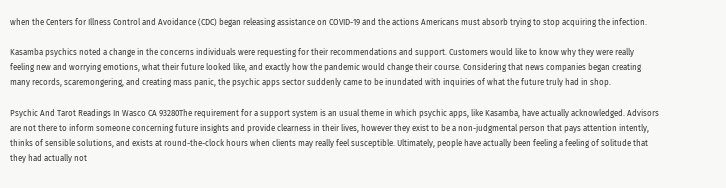when the Centers for Illness Control and Avoidance (CDC) began releasing assistance on COVID-19 and the actions Americans must absorb trying to stop acquiring the infection.

Kasamba psychics noted a change in the concerns individuals were requesting for their recommendations and support. Customers would like to know why they were really feeling new and worrying emotions, what their future looked like, and exactly how the pandemic would change their course. Considering that news companies began creating many records, scaremongering, and creating mass panic, the psychic apps sector suddenly came to be inundated with inquiries of what the future truly had in shop.

Psychic And Tarot Readings In Wasco CA 93280The requirement for a support system is an usual theme in which psychic apps, like Kasamba, have actually acknowledged. Advisors are not there to inform someone concerning future insights and provide clearness in their lives, however they exist to be a non-judgmental person that pays attention intently, thinks of sensible solutions, and exists at round-the-clock hours when clients may really feel susceptible. Ultimately, people have actually been feeling a feeling of solitude that they had actually not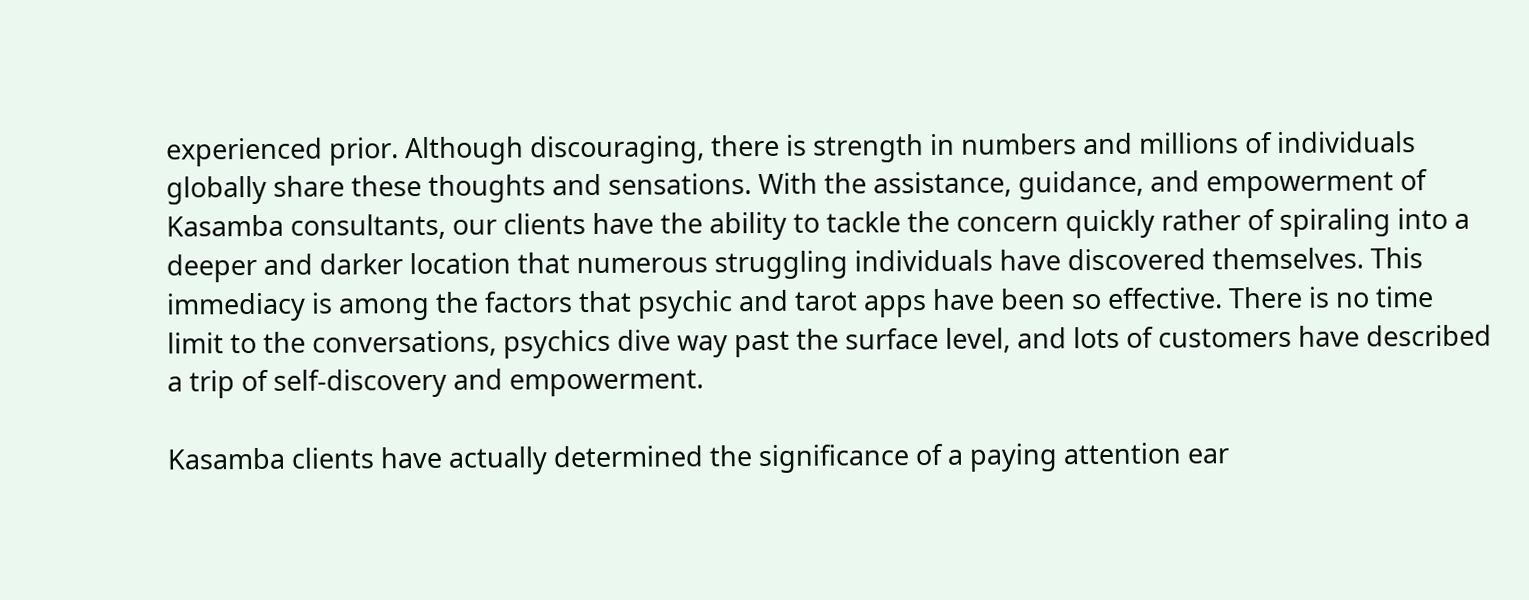experienced prior. Although discouraging, there is strength in numbers and millions of individuals globally share these thoughts and sensations. With the assistance, guidance, and empowerment of Kasamba consultants, our clients have the ability to tackle the concern quickly rather of spiraling into a deeper and darker location that numerous struggling individuals have discovered themselves. This immediacy is among the factors that psychic and tarot apps have been so effective. There is no time limit to the conversations, psychics dive way past the surface level, and lots of customers have described a trip of self-discovery and empowerment.

Kasamba clients have actually determined the significance of a paying attention ear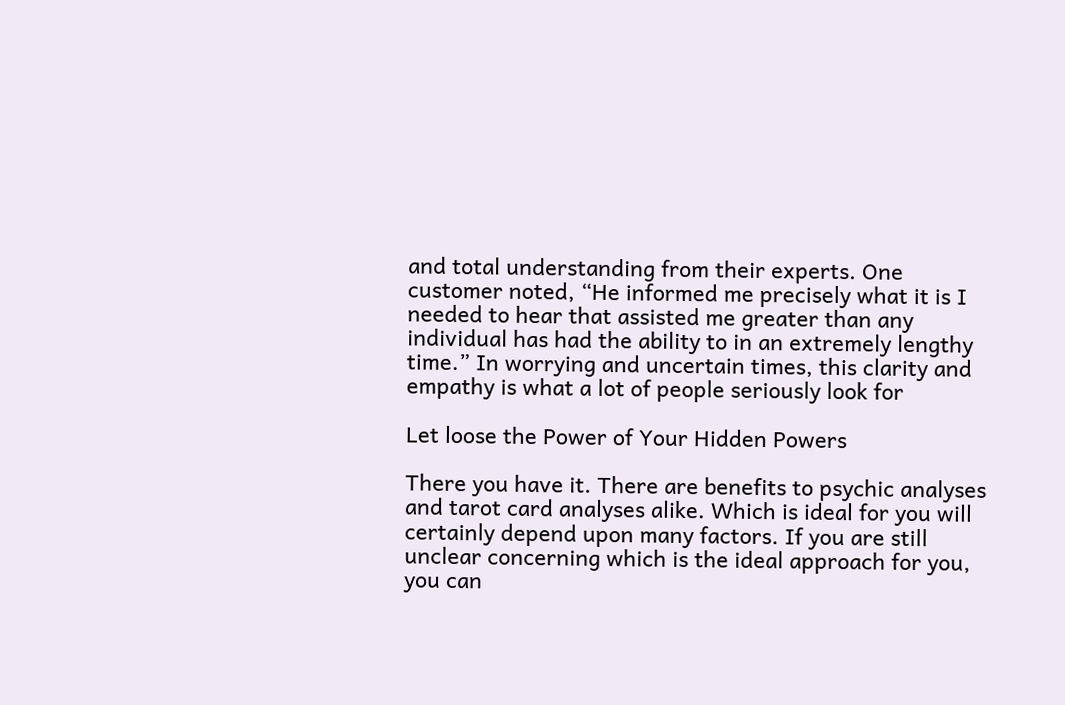and total understanding from their experts. One customer noted, “He informed me precisely what it is I needed to hear that assisted me greater than any individual has had the ability to in an extremely lengthy time.” In worrying and uncertain times, this clarity and empathy is what a lot of people seriously look for

Let loose the Power of Your Hidden Powers

There you have it. There are benefits to psychic analyses and tarot card analyses alike. Which is ideal for you will certainly depend upon many factors. If you are still unclear concerning which is the ideal approach for you, you can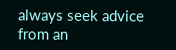always seek advice from an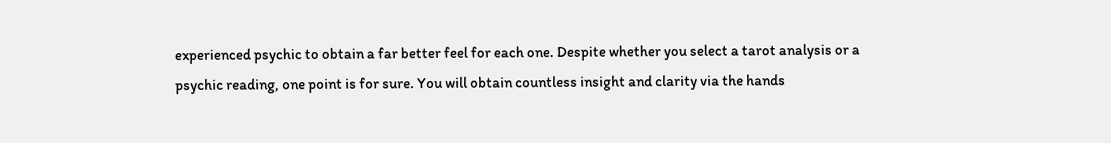experienced psychic to obtain a far better feel for each one. Despite whether you select a tarot analysis or a psychic reading, one point is for sure. You will obtain countless insight and clarity via the hands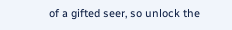of a gifted seer, so unlock the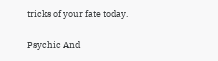tricks of your fate today.

Psychic And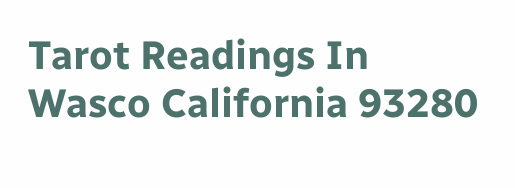Tarot Readings In Wasco California 93280